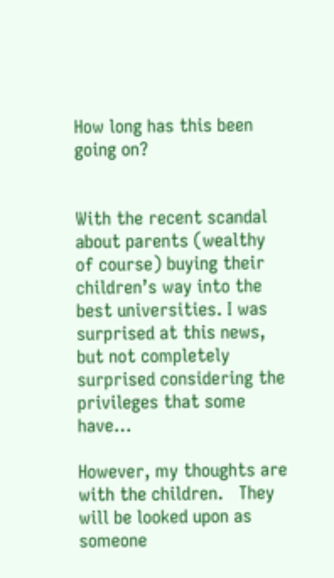How long has this been going on?


With the recent scandal about parents (wealthy of course) buying their children’s way into the best universities. I was surprised at this news, but not completely surprised considering the privileges that some have…

However, my thoughts are with the children.   They will be looked upon as someone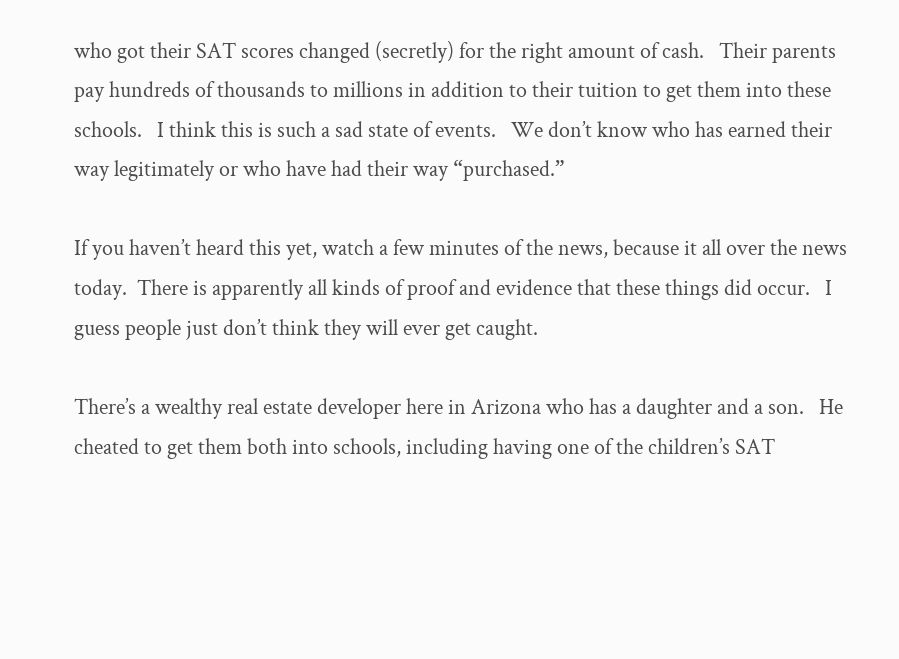who got their SAT scores changed (secretly) for the right amount of cash.   Their parents pay hundreds of thousands to millions in addition to their tuition to get them into these schools.   I think this is such a sad state of events.   We don’t know who has earned their way legitimately or who have had their way “purchased.”

If you haven’t heard this yet, watch a few minutes of the news, because it all over the news today.  There is apparently all kinds of proof and evidence that these things did occur.   I guess people just don’t think they will ever get caught.

There’s a wealthy real estate developer here in Arizona who has a daughter and a son.   He cheated to get them both into schools, including having one of the children’s SAT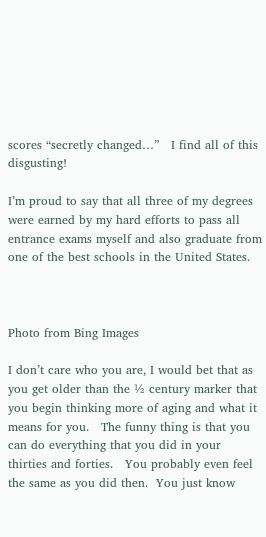scores “secretly changed…”   I find all of this disgusting!

I’m proud to say that all three of my degrees were earned by my hard efforts to pass all entrance exams myself and also graduate from one of the best schools in the United States.



Photo from Bing Images

I don’t care who you are, I would bet that as you get older than the ½ century marker that you begin thinking more of aging and what it means for you.   The funny thing is that you can do everything that you did in your thirties and forties.   You probably even feel the same as you did then.  You just know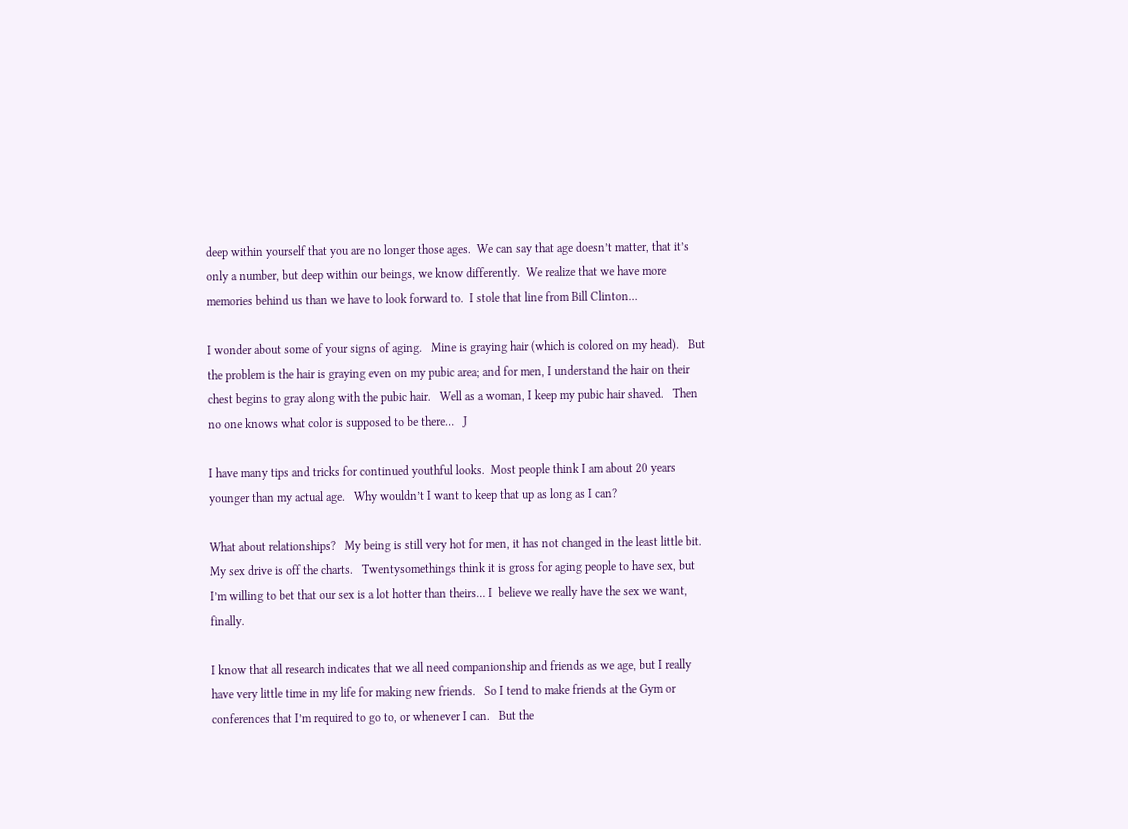deep within yourself that you are no longer those ages.  We can say that age doesn’t matter, that it’s only a number, but deep within our beings, we know differently.  We realize that we have more memories behind us than we have to look forward to.  I stole that line from Bill Clinton…

I wonder about some of your signs of aging.   Mine is graying hair (which is colored on my head).   But the problem is the hair is graying even on my pubic area; and for men, I understand the hair on their chest begins to gray along with the pubic hair.   Well as a woman, I keep my pubic hair shaved.   Then no one knows what color is supposed to be there…   J

I have many tips and tricks for continued youthful looks.  Most people think I am about 20 years younger than my actual age.   Why wouldn’t I want to keep that up as long as I can?

What about relationships?   My being is still very hot for men, it has not changed in the least little bit.   My sex drive is off the charts.   Twentysomethings think it is gross for aging people to have sex, but I’m willing to bet that our sex is a lot hotter than theirs… I  believe we really have the sex we want, finally.

I know that all research indicates that we all need companionship and friends as we age, but I really have very little time in my life for making new friends.   So I tend to make friends at the Gym or conferences that I’m required to go to, or whenever I can.   But the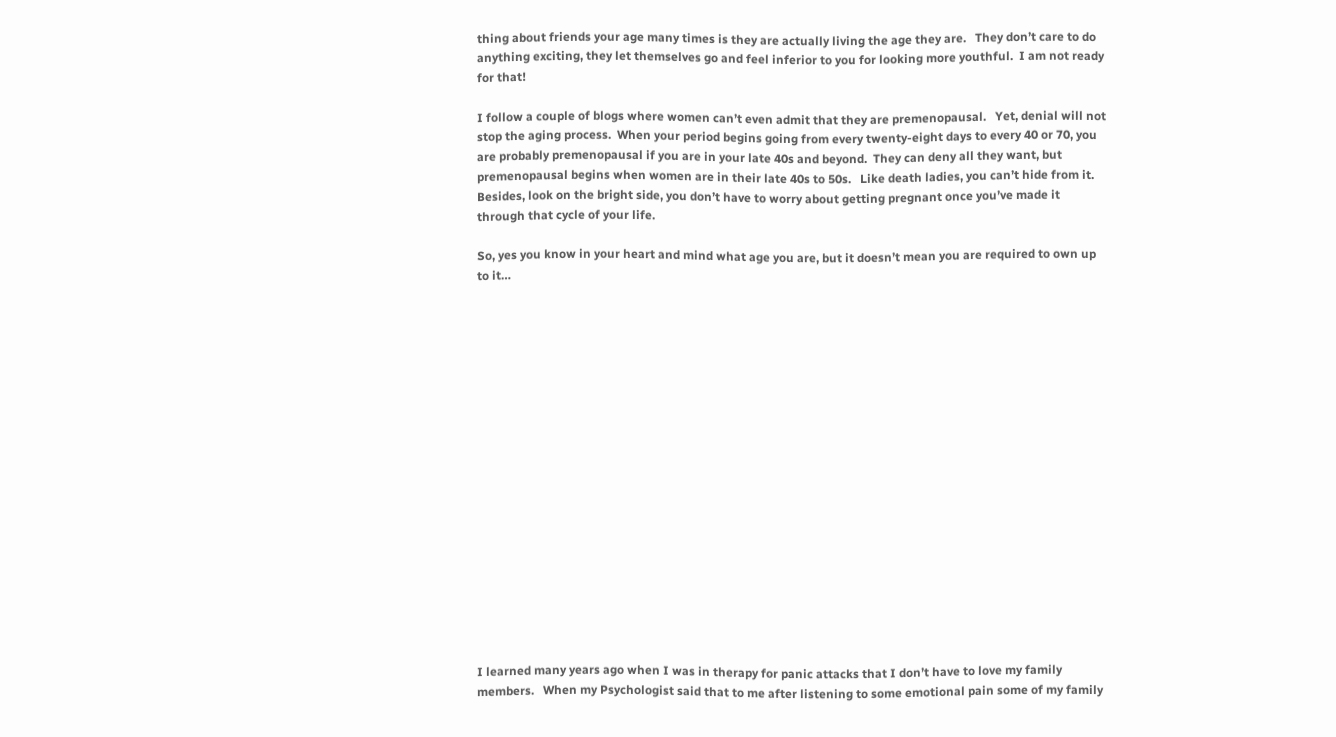thing about friends your age many times is they are actually living the age they are.   They don’t care to do anything exciting, they let themselves go and feel inferior to you for looking more youthful.  I am not ready for that!

I follow a couple of blogs where women can’t even admit that they are premenopausal.   Yet, denial will not stop the aging process.  When your period begins going from every twenty-eight days to every 40 or 70, you are probably premenopausal if you are in your late 40s and beyond.  They can deny all they want, but premenopausal begins when women are in their late 40s to 50s.   Like death ladies, you can’t hide from it.  Besides, look on the bright side, you don’t have to worry about getting pregnant once you’ve made it through that cycle of your life.

So, yes you know in your heart and mind what age you are, but it doesn’t mean you are required to own up to it…



















I learned many years ago when I was in therapy for panic attacks that I don’t have to love my family members.   When my Psychologist said that to me after listening to some emotional pain some of my family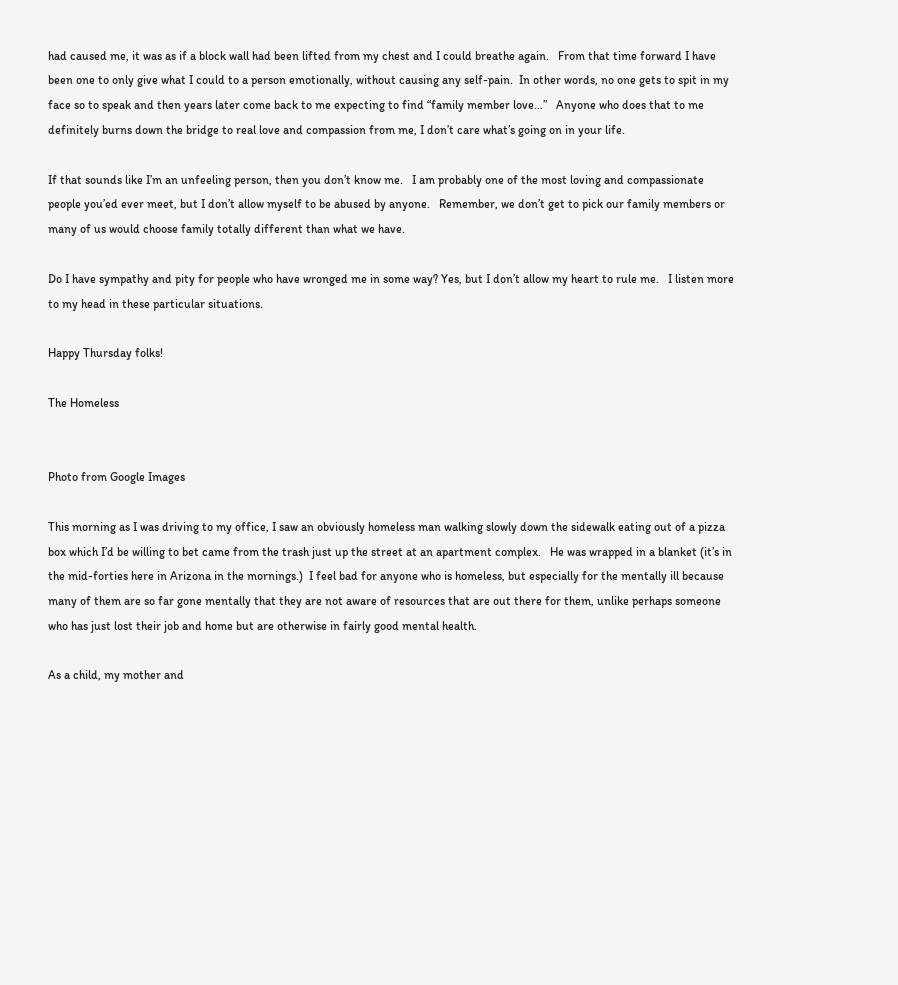had caused me, it was as if a block wall had been lifted from my chest and I could breathe again.   From that time forward I have been one to only give what I could to a person emotionally, without causing any self-pain.  In other words, no one gets to spit in my face so to speak and then years later come back to me expecting to find “family member love…”   Anyone who does that to me definitely burns down the bridge to real love and compassion from me, I don’t care what’s going on in your life.

If that sounds like I’m an unfeeling person, then you don’t know me.   I am probably one of the most loving and compassionate people you’ed ever meet, but I don’t allow myself to be abused by anyone.   Remember, we don’t get to pick our family members or many of us would choose family totally different than what we have.

Do I have sympathy and pity for people who have wronged me in some way? Yes, but I don’t allow my heart to rule me.   I listen more to my head in these particular situations.

Happy Thursday folks!

The Homeless


Photo from Google Images

This morning as I was driving to my office, I saw an obviously homeless man walking slowly down the sidewalk eating out of a pizza box which I’d be willing to bet came from the trash just up the street at an apartment complex.   He was wrapped in a blanket (it’s in the mid-forties here in Arizona in the mornings.)  I feel bad for anyone who is homeless, but especially for the mentally ill because many of them are so far gone mentally that they are not aware of resources that are out there for them, unlike perhaps someone who has just lost their job and home but are otherwise in fairly good mental health.

As a child, my mother and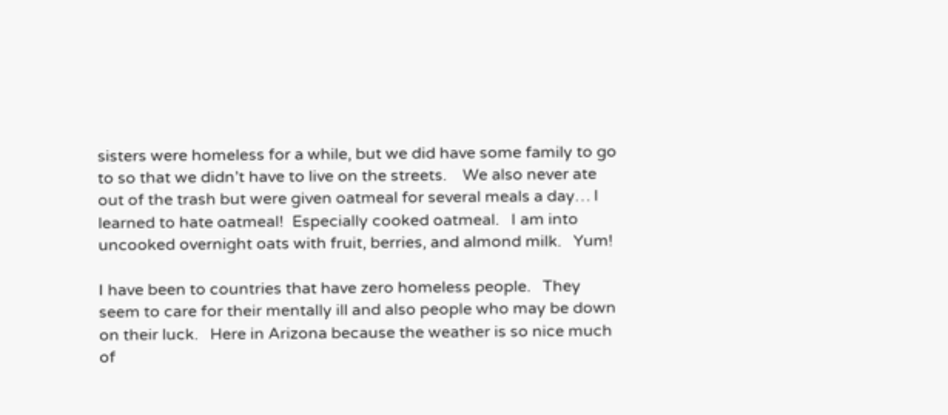sisters were homeless for a while, but we did have some family to go to so that we didn’t have to live on the streets.    We also never ate out of the trash but were given oatmeal for several meals a day… I learned to hate oatmeal!  Especially cooked oatmeal.   I am into uncooked overnight oats with fruit, berries, and almond milk.   Yum!

I have been to countries that have zero homeless people.   They seem to care for their mentally ill and also people who may be down on their luck.   Here in Arizona because the weather is so nice much of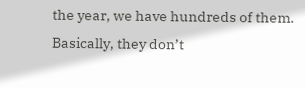the year, we have hundreds of them.   Basically, they don’t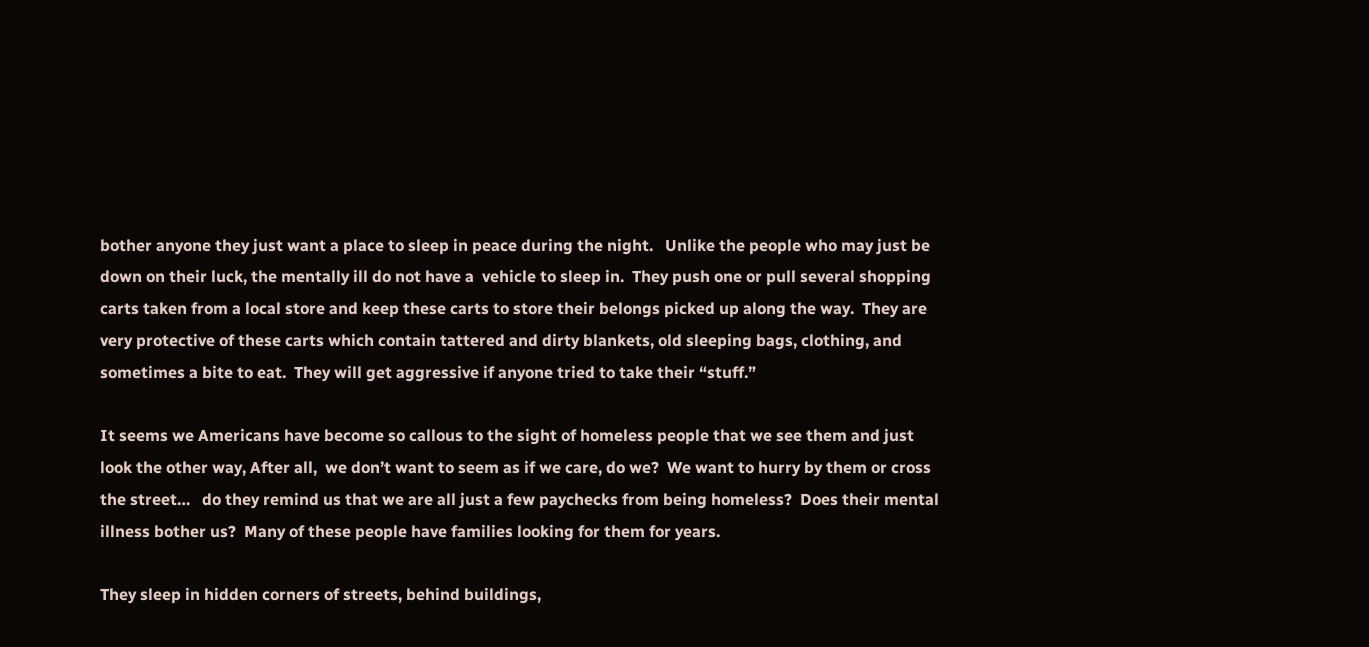bother anyone they just want a place to sleep in peace during the night.   Unlike the people who may just be down on their luck, the mentally ill do not have a  vehicle to sleep in.  They push one or pull several shopping carts taken from a local store and keep these carts to store their belongs picked up along the way.  They are very protective of these carts which contain tattered and dirty blankets, old sleeping bags, clothing, and sometimes a bite to eat.  They will get aggressive if anyone tried to take their “stuff.”

It seems we Americans have become so callous to the sight of homeless people that we see them and just look the other way, After all,  we don’t want to seem as if we care, do we?  We want to hurry by them or cross the street…   do they remind us that we are all just a few paychecks from being homeless?  Does their mental illness bother us?  Many of these people have families looking for them for years.

They sleep in hidden corners of streets, behind buildings,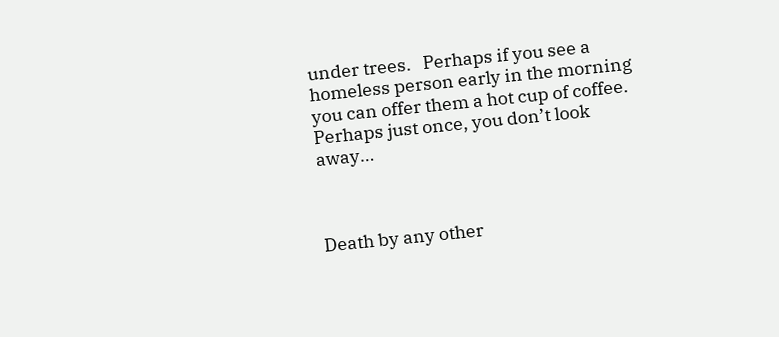under trees.   Perhaps if you see a homeless person early in the morning you can offer them a hot cup of coffee.   Perhaps just once, you don’t look away…



Death by any other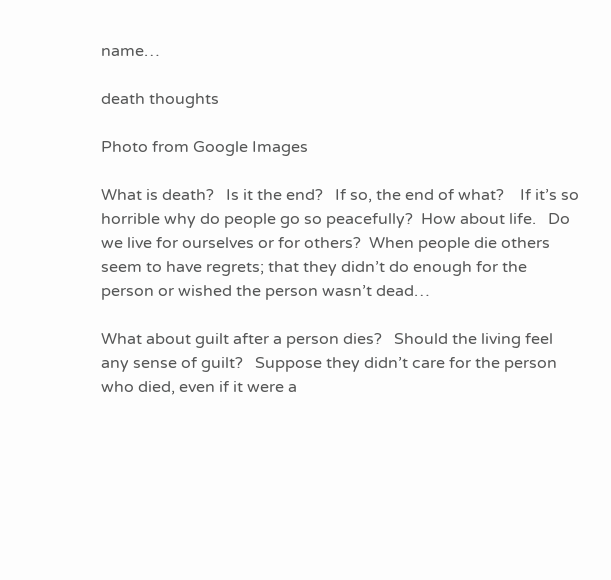name…

death thoughts

Photo from Google Images

What is death?   Is it the end?   If so, the end of what?    If it’s so horrible why do people go so peacefully?  How about life.   Do we live for ourselves or for others?  When people die others seem to have regrets; that they didn’t do enough for the person or wished the person wasn’t dead…

What about guilt after a person dies?   Should the living feel any sense of guilt?   Suppose they didn’t care for the person who died, even if it were a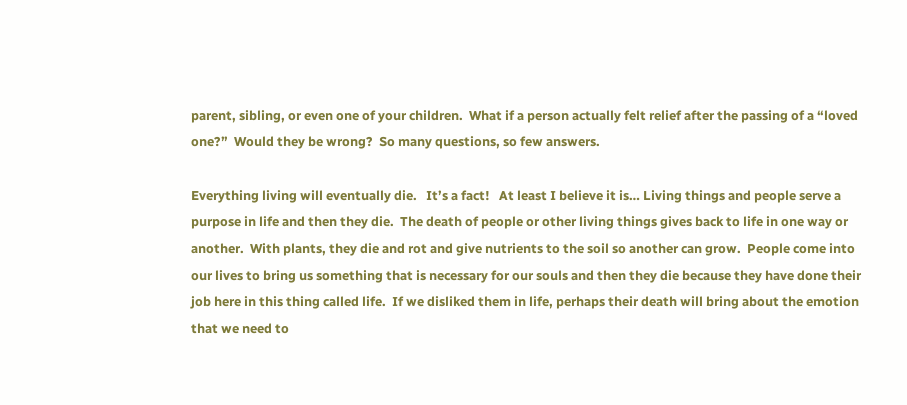parent, sibling, or even one of your children.  What if a person actually felt relief after the passing of a “loved one?”  Would they be wrong?  So many questions, so few answers.

Everything living will eventually die.   It’s a fact!   At least I believe it is… Living things and people serve a purpose in life and then they die.  The death of people or other living things gives back to life in one way or another.  With plants, they die and rot and give nutrients to the soil so another can grow.  People come into our lives to bring us something that is necessary for our souls and then they die because they have done their job here in this thing called life.  If we disliked them in life, perhaps their death will bring about the emotion that we need to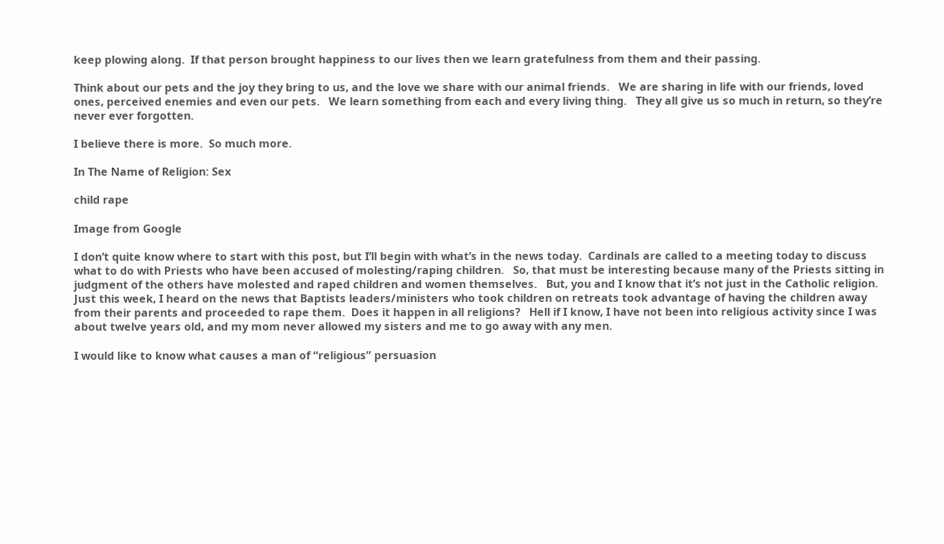keep plowing along.  If that person brought happiness to our lives then we learn gratefulness from them and their passing.

Think about our pets and the joy they bring to us, and the love we share with our animal friends.   We are sharing in life with our friends, loved ones, perceived enemies and even our pets.   We learn something from each and every living thing.   They all give us so much in return, so they’re never ever forgotten.

I believe there is more.  So much more.

In The Name of Religion: Sex

child rape

Image from Google

I don’t quite know where to start with this post, but I’ll begin with what’s in the news today.  Cardinals are called to a meeting today to discuss what to do with Priests who have been accused of molesting/raping children.   So, that must be interesting because many of the Priests sitting in judgment of the others have molested and raped children and women themselves.   But, you and I know that it’s not just in the Catholic religion.   Just this week, I heard on the news that Baptists leaders/ministers who took children on retreats took advantage of having the children away from their parents and proceeded to rape them.  Does it happen in all religions?   Hell if I know, I have not been into religious activity since I was about twelve years old, and my mom never allowed my sisters and me to go away with any men.

I would like to know what causes a man of “religious” persuasion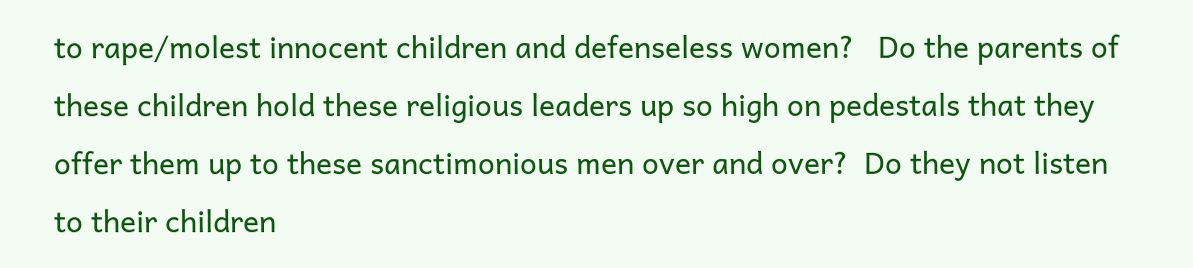to rape/molest innocent children and defenseless women?   Do the parents of these children hold these religious leaders up so high on pedestals that they offer them up to these sanctimonious men over and over?  Do they not listen to their children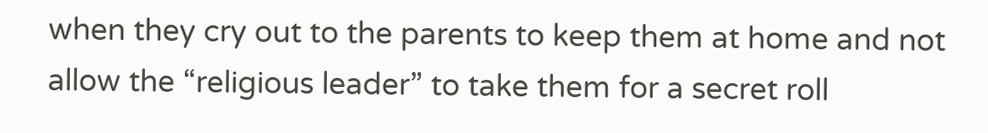when they cry out to the parents to keep them at home and not allow the “religious leader” to take them for a secret roll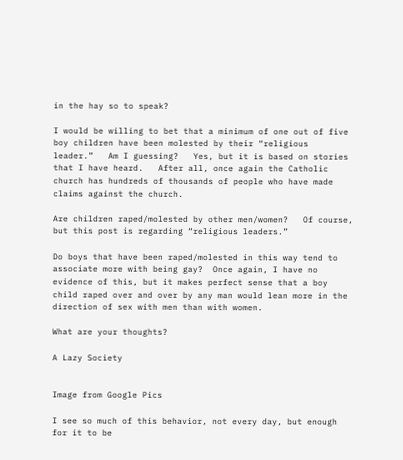in the hay so to speak?

I would be willing to bet that a minimum of one out of five boy children have been molested by their “religious  leader.”   Am I guessing?   Yes, but it is based on stories that I have heard.   After all, once again the Catholic church has hundreds of thousands of people who have made claims against the church.

Are children raped/molested by other men/women?   Of course, but this post is regarding “religious leaders.”

Do boys that have been raped/molested in this way tend to associate more with being gay?  Once again, I have no evidence of this, but it makes perfect sense that a boy child raped over and over by any man would lean more in the direction of sex with men than with women.

What are your thoughts?

A Lazy Society


Image from Google Pics

I see so much of this behavior, not every day, but enough for it to be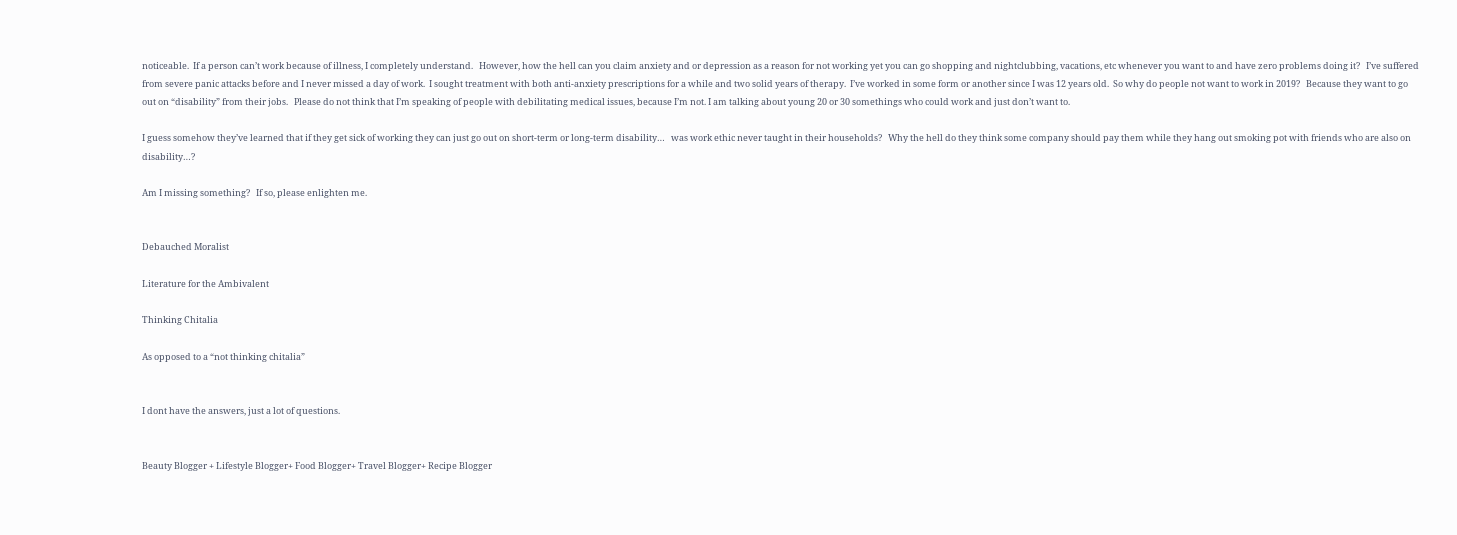noticeable.  If a person can’t work because of illness, I completely understand.   However, how the hell can you claim anxiety and or depression as a reason for not working yet you can go shopping and nightclubbing, vacations, etc whenever you want to and have zero problems doing it?   I’ve suffered from severe panic attacks before and I never missed a day of work.  I sought treatment with both anti-anxiety prescriptions for a while and two solid years of therapy.  I’ve worked in some form or another since I was 12 years old.  So why do people not want to work in 2019?   Because they want to go out on “disability” from their jobs.   Please do not think that I’m speaking of people with debilitating medical issues, because I’m not. I am talking about young 20 or 30 somethings who could work and just don’t want to.

I guess somehow they’ve learned that if they get sick of working they can just go out on short-term or long-term disability…   was work ethic never taught in their households?   Why the hell do they think some company should pay them while they hang out smoking pot with friends who are also on disability…?

Am I missing something?   If so, please enlighten me.


Debauched Moralist

Literature for the Ambivalent

Thinking Chitalia

As opposed to a “not thinking chitalia”


I dont have the answers, just a lot of questions.


Beauty Blogger + Lifestyle Blogger+ Food Blogger+ Travel Blogger+ Recipe Blogger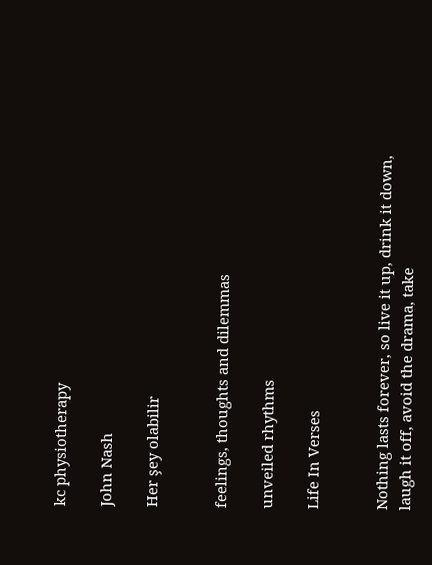kc physiotherapy

John Nash

Her şey olabilir


feelings, thoughts and dilemmas

unveiled rhythms

Life In Verses


Nothing lasts forever, so live it up, drink it down, laugh it off, avoid the drama, take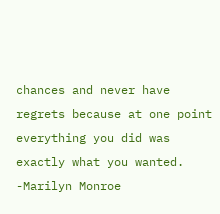chances and never have regrets because at one point everything you did was exactly what you wanted. -Marilyn Monroe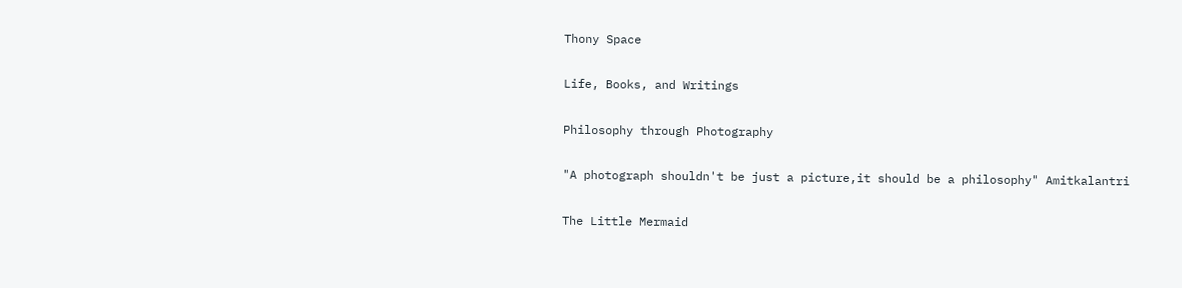Thony Space

Life, Books, and Writings

Philosophy through Photography

"A photograph shouldn't be just a picture,it should be a philosophy" Amitkalantri

The Little Mermaid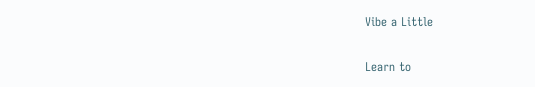Vibe a Little

Learn to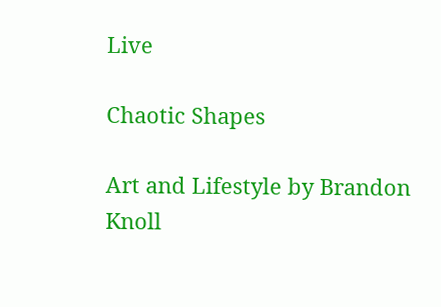Live

Chaotic Shapes

Art and Lifestyle by Brandon Knoll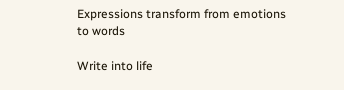Expressions transform from emotions to words

Write into life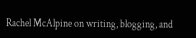Rachel McAlpine on writing, blogging, and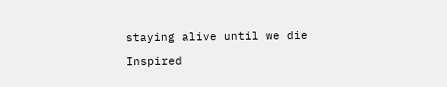staying alive until we die

Inspired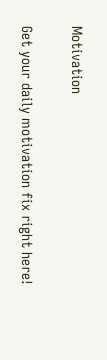Motivation

Get your daily motivation fix right here!